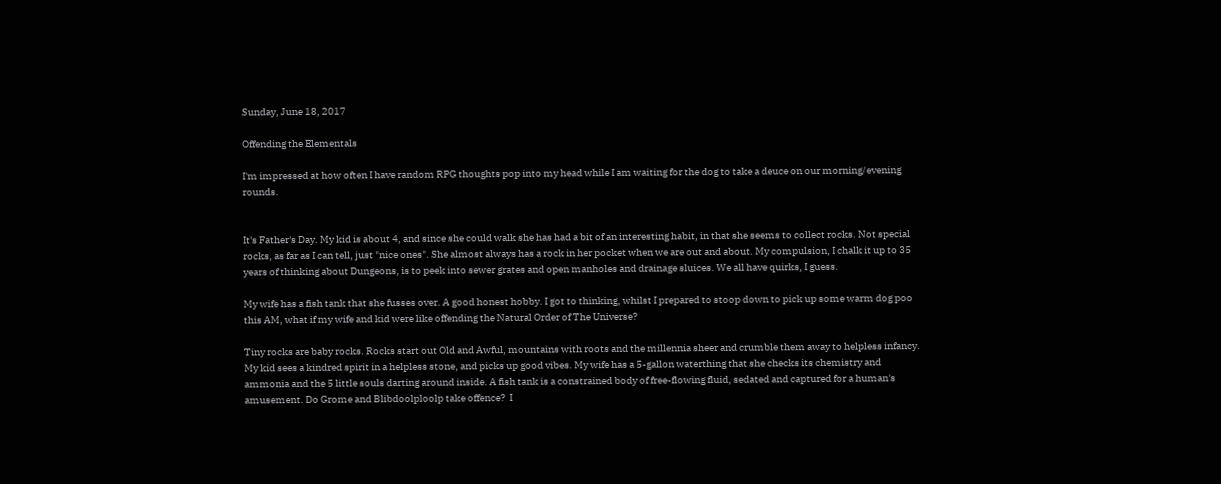Sunday, June 18, 2017

Offending the Elementals

I'm impressed at how often I have random RPG thoughts pop into my head while I am waiting for the dog to take a deuce on our morning/evening rounds.


It's Father's Day. My kid is about 4, and since she could walk she has had a bit of an interesting habit, in that she seems to collect rocks. Not special rocks, as far as I can tell, just "nice ones". She almost always has a rock in her pocket when we are out and about. My compulsion, I chalk it up to 35 years of thinking about Dungeons, is to peek into sewer grates and open manholes and drainage sluices. We all have quirks, I guess.

My wife has a fish tank that she fusses over. A good honest hobby. I got to thinking, whilst I prepared to stoop down to pick up some warm dog poo this AM, what if my wife and kid were like offending the Natural Order of The Universe?

Tiny rocks are baby rocks. Rocks start out Old and Awful, mountains with roots and the millennia sheer and crumble them away to helpless infancy. My kid sees a kindred spirit in a helpless stone, and picks up good vibes. My wife has a 5-gallon waterthing that she checks its chemistry and ammonia and the 5 little souls darting around inside. A fish tank is a constrained body of free-flowing fluid, sedated and captured for a human's amusement. Do Grome and Blibdoolploolp take offence?  I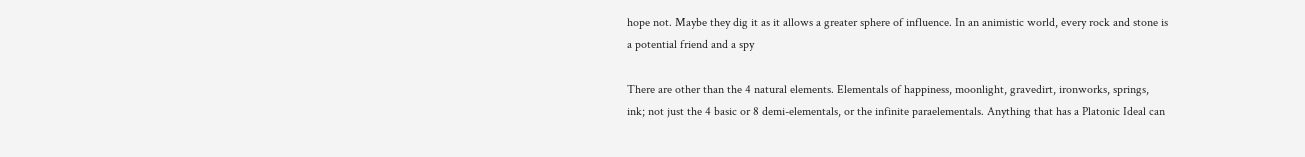hope not. Maybe they dig it as it allows a greater sphere of influence. In an animistic world, every rock and stone is a potential friend and a spy

There are other than the 4 natural elements. Elementals of happiness, moonlight, gravedirt, ironworks, springs, ink; not just the 4 basic or 8 demi-elementals, or the infinite paraelementals. Anything that has a Platonic Ideal can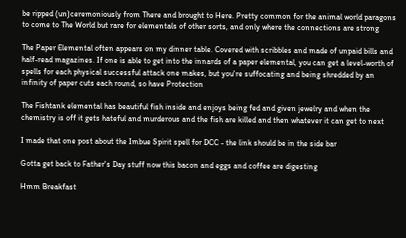be ripped (un)ceremoniously from There and brought to Here. Pretty common for the animal world paragons to come to The World but rare for elementals of other sorts, and only where the connections are strong

The Paper Elemental often appears on my dinner table. Covered with scribbles and made of unpaid bills and half-read magazines. If one is able to get into the innards of a paper elemental, you can get a level-worth of spells for each physical successful attack one makes, but you're suffocating and being shredded by an infinity of paper cuts each round, so have Protection

The Fishtank elemental has beautiful fish inside and enjoys being fed and given jewelry and when the chemistry is off it gets hateful and murderous and the fish are killed and then whatever it can get to next

I made that one post about the Imbue Spirit spell for DCC - the link should be in the side bar

Gotta get back to Father's Day stuff now this bacon and eggs and coffee are digesting

Hmm Breakfast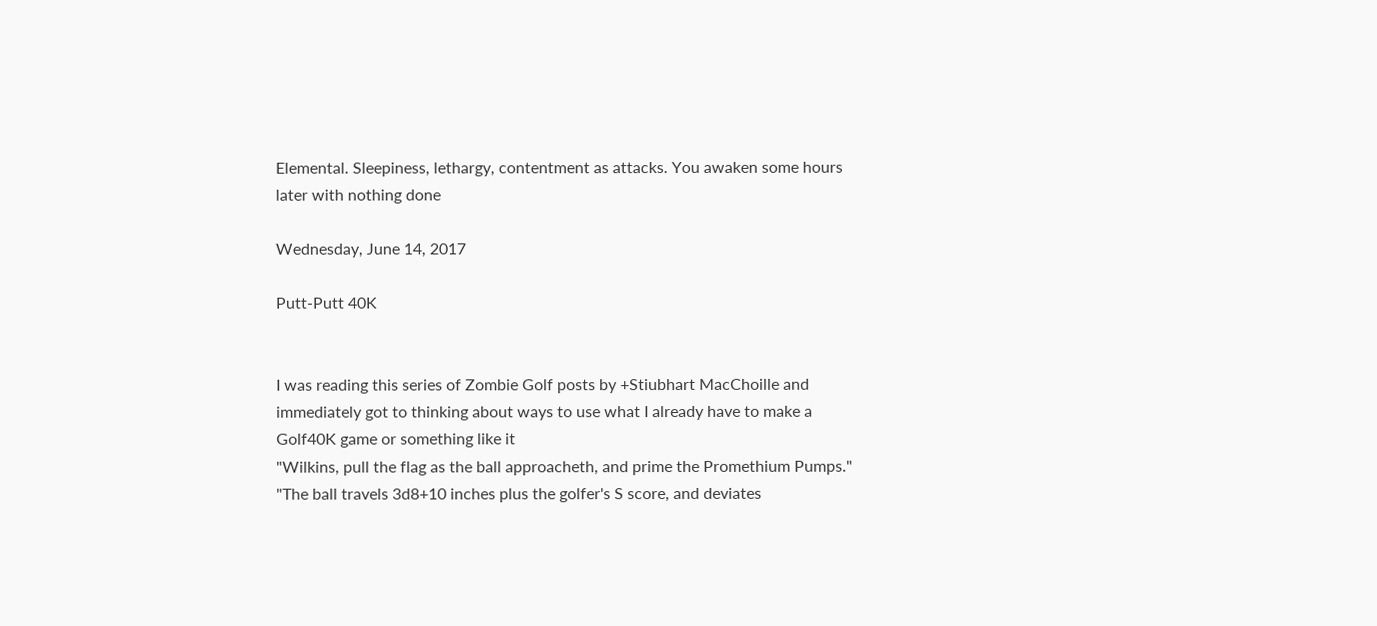Elemental. Sleepiness, lethargy, contentment as attacks. You awaken some hours later with nothing done

Wednesday, June 14, 2017

Putt-Putt 40K


I was reading this series of Zombie Golf posts by +Stiubhart MacChoille and immediately got to thinking about ways to use what I already have to make a Golf40K game or something like it
"Wilkins, pull the flag as the ball approacheth, and prime the Promethium Pumps."
"The ball travels 3d8+10 inches plus the golfer's S score, and deviates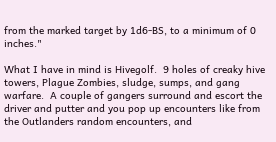from the marked target by 1d6-BS, to a minimum of 0 inches."

What I have in mind is Hivegolf.  9 holes of creaky hive towers, Plague Zombies, sludge, sumps, and gang warfare.  A couple of gangers surround and escort the driver and putter and you pop up encounters like from the Outlanders random encounters, and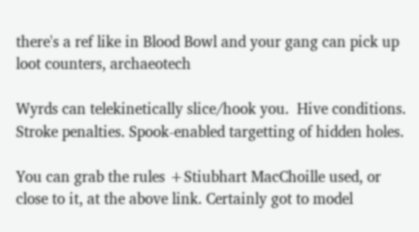there's a ref like in Blood Bowl and your gang can pick up loot counters, archaeotech

Wyrds can telekinetically slice/hook you.  Hive conditions.  Stroke penalties. Spook-enabled targetting of hidden holes.

You can grab the rules +Stiubhart MacChoille used, or close to it, at the above link. Certainly got to model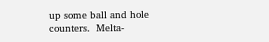up some ball and hole counters.  Melta-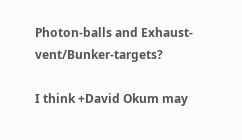Photon-balls and Exhaust-vent/Bunker-targets?

I think +David Okum may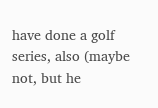have done a golf series, also (maybe not, but he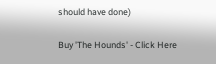should have done)

Buy 'The Hounds' - Click Here